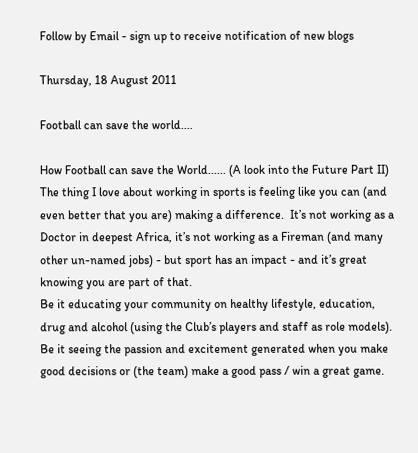Follow by Email - sign up to receive notification of new blogs

Thursday, 18 August 2011

Football can save the world....

How Football can save the World...... (A look into the Future Part II)
The thing I love about working in sports is feeling like you can (and even better that you are) making a difference.  It’s not working as a Doctor in deepest Africa, it’s not working as a Fireman (and many other un-named jobs) - but sport has an impact - and it’s great knowing you are part of that.
Be it educating your community on healthy lifestyle, education, drug and alcohol (using the Club’s players and staff as role models).  Be it seeing the passion and excitement generated when you make good decisions or (the team) make a good pass / win a great game.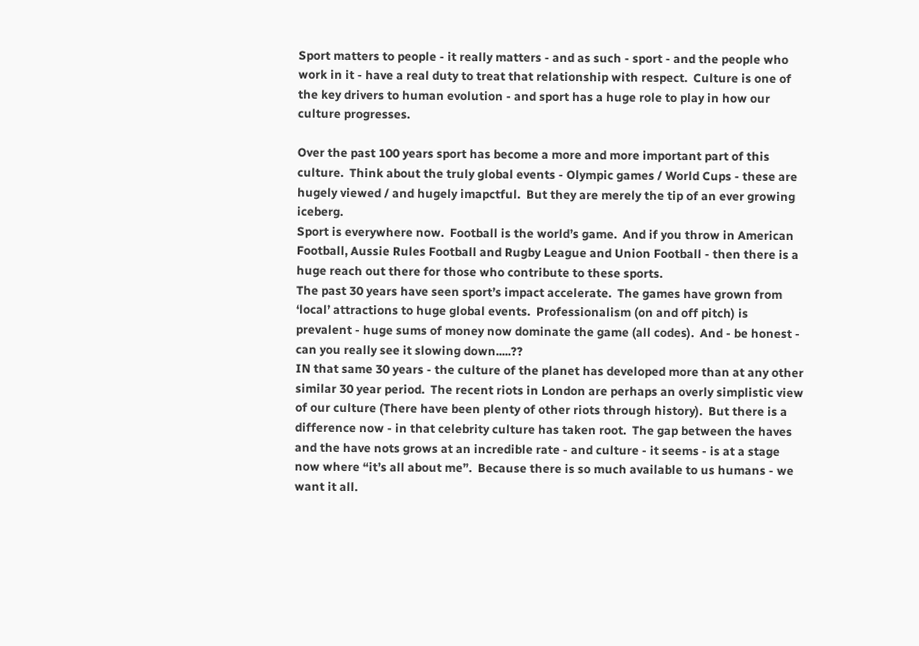Sport matters to people - it really matters - and as such - sport - and the people who work in it - have a real duty to treat that relationship with respect.  Culture is one of the key drivers to human evolution - and sport has a huge role to play in how our culture progresses.

Over the past 100 years sport has become a more and more important part of this culture.  Think about the truly global events - Olympic games / World Cups - these are hugely viewed / and hugely imapctful.  But they are merely the tip of an ever growing iceberg.
Sport is everywhere now.  Football is the world’s game.  And if you throw in American Football, Aussie Rules Football and Rugby League and Union Football - then there is a huge reach out there for those who contribute to these sports.
The past 30 years have seen sport’s impact accelerate.  The games have grown from ‘local’ attractions to huge global events.  Professionalism (on and off pitch) is prevalent - huge sums of money now dominate the game (all codes).  And - be honest - can you really see it slowing down.....??
IN that same 30 years - the culture of the planet has developed more than at any other similar 30 year period.  The recent riots in London are perhaps an overly simplistic view of our culture (There have been plenty of other riots through history).  But there is a difference now - in that celebrity culture has taken root.  The gap between the haves and the have nots grows at an incredible rate - and culture - it seems - is at a stage now where “it’s all about me”.  Because there is so much available to us humans - we want it all.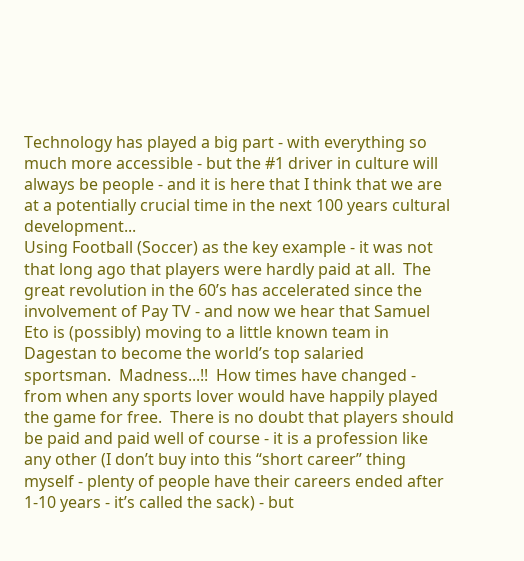Technology has played a big part - with everything so much more accessible - but the #1 driver in culture will always be people - and it is here that I think that we are at a potentially crucial time in the next 100 years cultural development...
Using Football (Soccer) as the key example - it was not that long ago that players were hardly paid at all.  The great revolution in the 60’s has accelerated since the involvement of Pay TV - and now we hear that Samuel Eto is (possibly) moving to a little known team in Dagestan to become the world’s top salaried sportsman.  Madness...!!  How times have changed - from when any sports lover would have happily played the game for free.  There is no doubt that players should be paid and paid well of course - it is a profession like any other (I don’t buy into this “short career” thing myself - plenty of people have their careers ended after 1-10 years - it’s called the sack) - but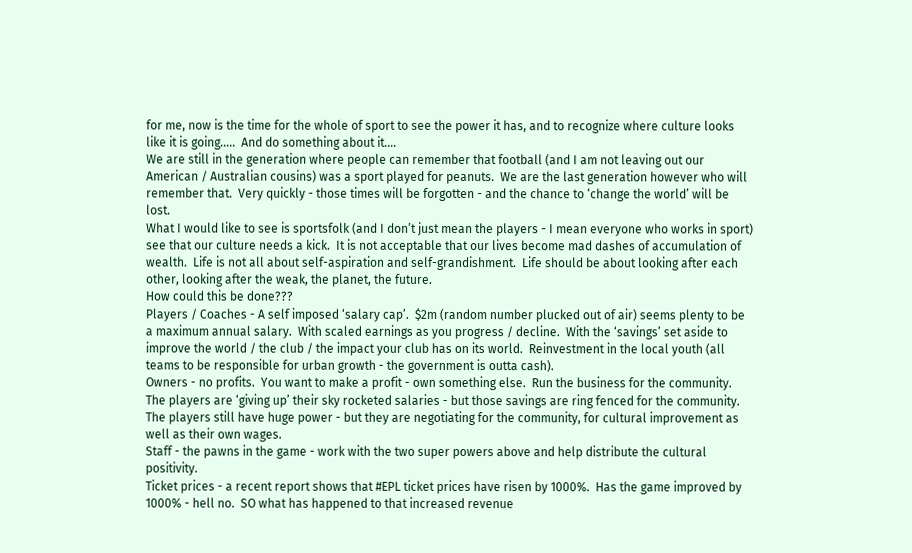for me, now is the time for the whole of sport to see the power it has, and to recognize where culture looks like it is going.....  And do something about it....
We are still in the generation where people can remember that football (and I am not leaving out our American / Australian cousins) was a sport played for peanuts.  We are the last generation however who will remember that.  Very quickly - those times will be forgotten - and the chance to ‘change the world’ will be lost.
What I would like to see is sportsfolk (and I don’t just mean the players - I mean everyone who works in sport) see that our culture needs a kick.  It is not acceptable that our lives become mad dashes of accumulation of wealth.  Life is not all about self-aspiration and self-grandishment.  Life should be about looking after each other, looking after the weak, the planet, the future.
How could this be done???
Players / Coaches - A self imposed ‘salary cap’.  $2m (random number plucked out of air) seems plenty to be a maximum annual salary.  With scaled earnings as you progress / decline.  With the ‘savings’ set aside to improve the world / the club / the impact your club has on its world.  Reinvestment in the local youth (all teams to be responsible for urban growth - the government is outta cash).
Owners - no profits.  You want to make a profit - own something else.  Run the business for the community.  The players are ‘giving up’ their sky rocketed salaries - but those savings are ring fenced for the community.  The players still have huge power - but they are negotiating for the community, for cultural improvement as well as their own wages.
Staff - the pawns in the game - work with the two super powers above and help distribute the cultural positivity.
Ticket prices - a recent report shows that #EPL ticket prices have risen by 1000%.  Has the game improved by 1000% - hell no.  SO what has happened to that increased revenue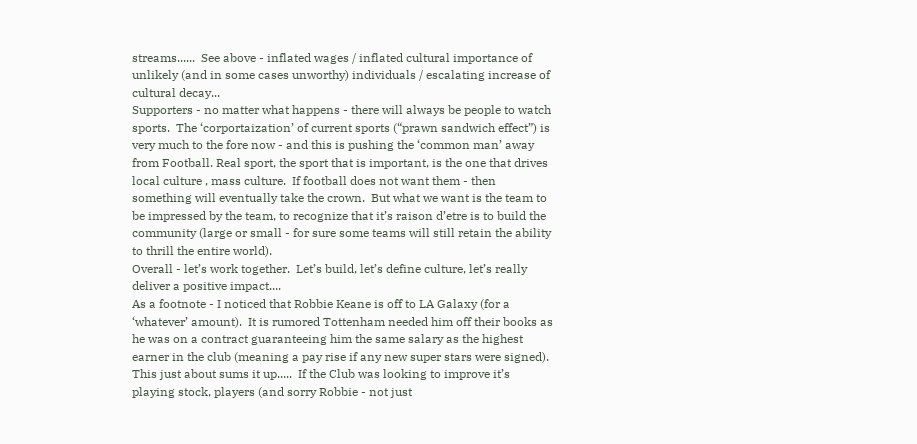streams......  See above - inflated wages / inflated cultural importance of unlikely (and in some cases unworthy) individuals / escalating increase of cultural decay...
Supporters - no matter what happens - there will always be people to watch sports.  The ‘corportaization’ of current sports (“prawn sandwich effect”) is very much to the fore now - and this is pushing the ‘common man’ away from Football. Real sport, the sport that is important, is the one that drives local culture , mass culture.  If football does not want them - then something will eventually take the crown.  But what we want is the team to be impressed by the team, to recognize that it’s raison d’etre is to build the community (large or small - for sure some teams will still retain the ability to thrill the entire world).
Overall - let’s work together.  Let’s build, let’s define culture, let’s really deliver a positive impact....
As a footnote - I noticed that Robbie Keane is off to LA Galaxy (for a ‘whatever’ amount).  It is rumored Tottenham needed him off their books as he was on a contract guaranteeing him the same salary as the highest earner in the club (meaning a pay rise if any new super stars were signed).  This just about sums it up.....  If the Club was looking to improve it’s playing stock, players (and sorry Robbie - not just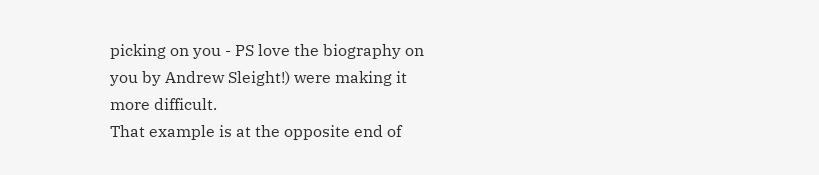picking on you - PS love the biography on you by Andrew Sleight!) were making it more difficult.
That example is at the opposite end of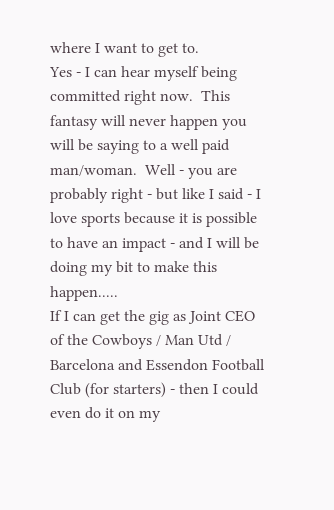where I want to get to.
Yes - I can hear myself being committed right now.  This fantasy will never happen you will be saying to a well paid man/woman.  Well - you are probably right - but like I said - I love sports because it is possible to have an impact - and I will be doing my bit to make this happen.....
If I can get the gig as Joint CEO of the Cowboys / Man Utd / Barcelona and Essendon Football Club (for starters) - then I could even do it on my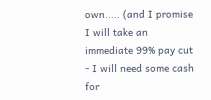own..... (and I promise I will take an immediate 99% pay cut - I will need some cash for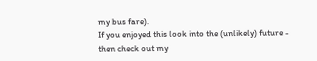my bus fare).
If you enjoyed this look into the (unlikely) future - then check out my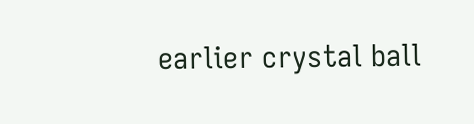earlier crystal ball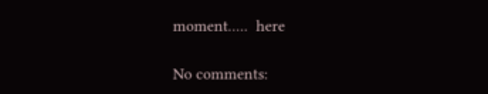moment.....  here

No comments: